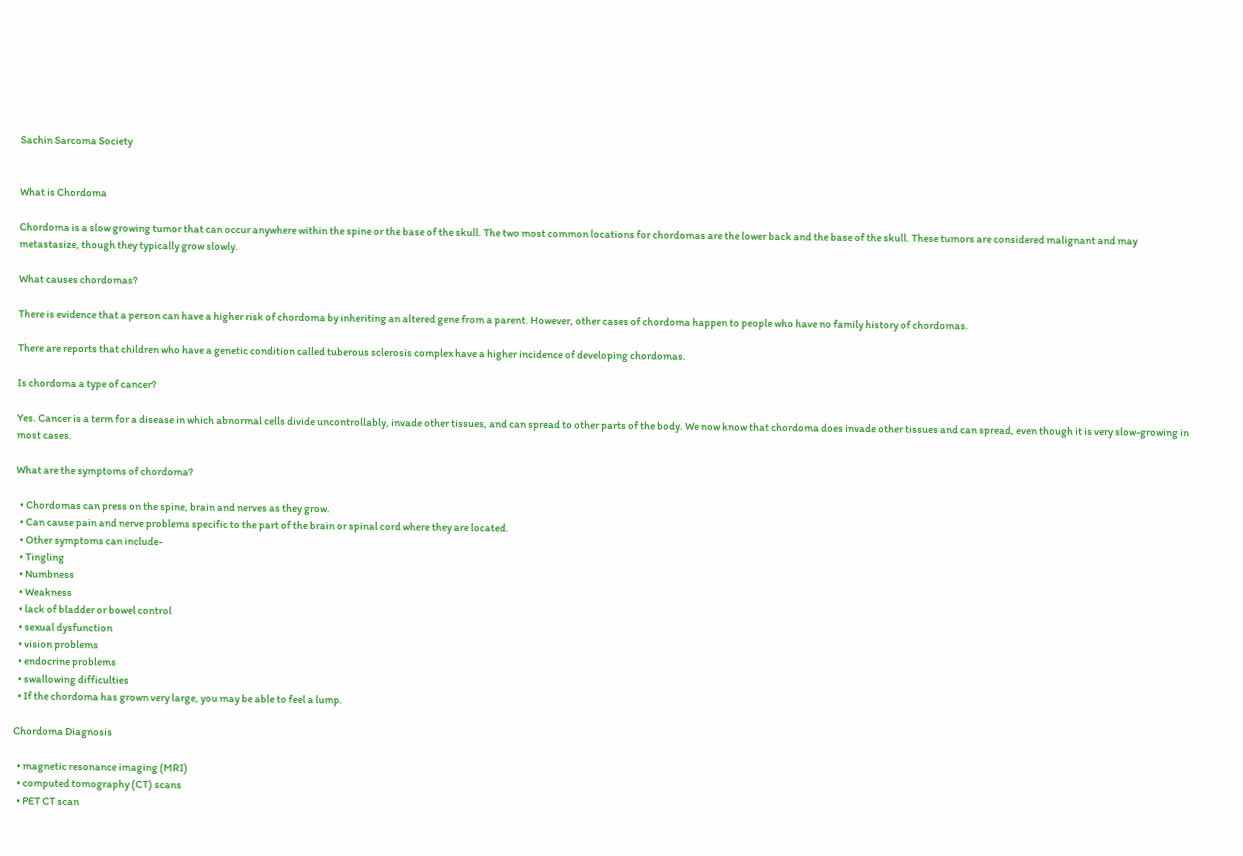Sachin Sarcoma Society


What is Chordoma

Chordoma is a slow growing tumor that can occur anywhere within the spine or the base of the skull. The two most common locations for chordomas are the lower back and the base of the skull. These tumors are considered malignant and may metastasize, though they typically grow slowly.

What causes chordomas?

There is evidence that a person can have a higher risk of chordoma by inheriting an altered gene from a parent. However, other cases of chordoma happen to people who have no family history of chordomas.

There are reports that children who have a genetic condition called tuberous sclerosis complex have a higher incidence of developing chordomas.

Is chordoma a type of cancer?

Yes. Cancer is a term for a disease in which abnormal cells divide uncontrollably, invade other tissues, and can spread to other parts of the body. We now know that chordoma does invade other tissues and can spread, even though it is very slow-growing in most cases.

What are the symptoms of chordoma?

  • Chordomas can press on the spine, brain and nerves as they grow.
  • Can cause pain and nerve problems specific to the part of the brain or spinal cord where they are located.
  • Other symptoms can include-
  • Tingling
  • Numbness
  • Weakness
  • lack of bladder or bowel control
  • sexual dysfunction
  • vision problems
  • endocrine problems
  • swallowing difficulties
  • If the chordoma has grown very large, you may be able to feel a lump.

Chordoma Diagnosis

  • magnetic resonance imaging (MRI)
  • computed tomography (CT) scans
  • PET CT scan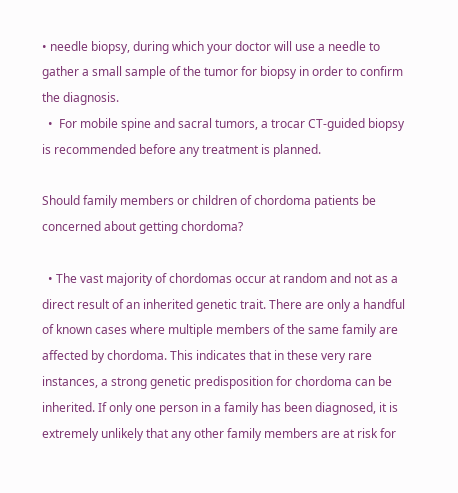• needle biopsy, during which your doctor will use a needle to gather a small sample of the tumor for biopsy in order to confirm the diagnosis.
  •  For mobile spine and sacral tumors, a trocar CT-guided biopsy is recommended before any treatment is planned.

Should family members or children of chordoma patients be concerned about getting chordoma?

  • The vast majority of chordomas occur at random and not as a direct result of an inherited genetic trait. There are only a handful of known cases where multiple members of the same family are affected by chordoma. This indicates that in these very rare instances, a strong genetic predisposition for chordoma can be inherited. If only one person in a family has been diagnosed, it is extremely unlikely that any other family members are at risk for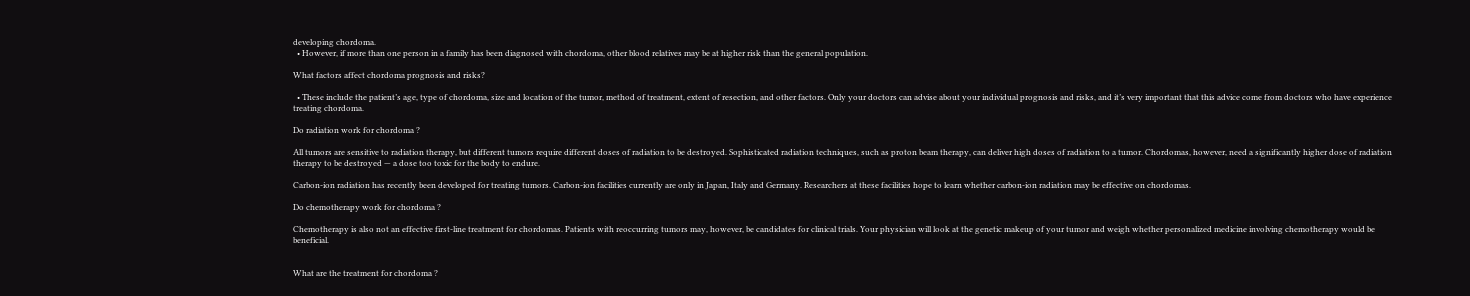developing chordoma.
  • However, if more than one person in a family has been diagnosed with chordoma, other blood relatives may be at higher risk than the general population.

What factors affect chordoma prognosis and risks?

  • These include the patient’s age, type of chordoma, size and location of the tumor, method of treatment, extent of resection, and other factors. Only your doctors can advise about your individual prognosis and risks, and it’s very important that this advice come from doctors who have experience treating chordoma.

Do radiation work for chordoma ?

All tumors are sensitive to radiation therapy, but different tumors require different doses of radiation to be destroyed. Sophisticated radiation techniques, such as proton beam therapy, can deliver high doses of radiation to a tumor. Chordomas, however, need a significantly higher dose of radiation therapy to be destroyed — a dose too toxic for the body to endure.

Carbon-ion radiation has recently been developed for treating tumors. Carbon-ion facilities currently are only in Japan, Italy and Germany. Researchers at these facilities hope to learn whether carbon-ion radiation may be effective on chordomas.

Do chemotherapy work for chordoma ?

Chemotherapy is also not an effective first-line treatment for chordomas. Patients with reoccurring tumors may, however, be candidates for clinical trials. Your physician will look at the genetic makeup of your tumor and weigh whether personalized medicine involving chemotherapy would be beneficial.


What are the treatment for chordoma ?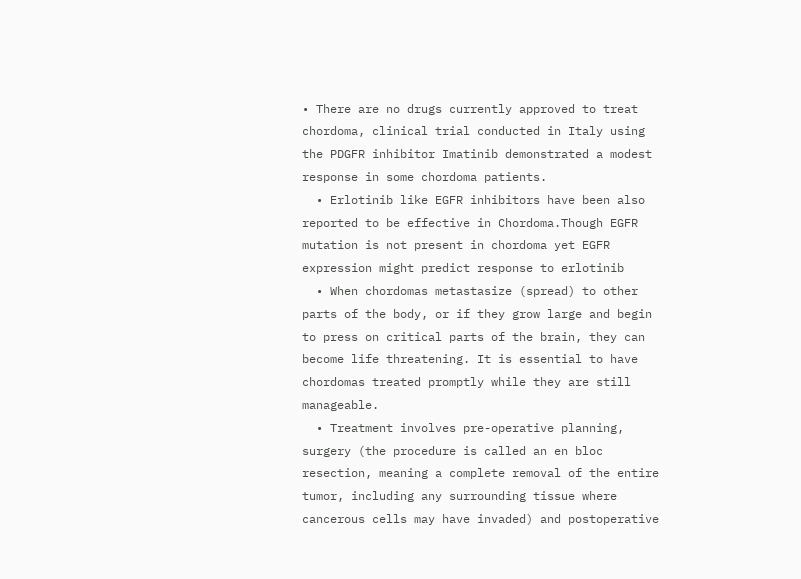• There are no drugs currently approved to treat chordoma, clinical trial conducted in Italy using the PDGFR inhibitor Imatinib demonstrated a modest response in some chordoma patients.
  • Erlotinib like EGFR inhibitors have been also reported to be effective in Chordoma.Though EGFR mutation is not present in chordoma yet EGFR expression might predict response to erlotinib
  • When chordomas metastasize (spread) to other parts of the body, or if they grow large and begin to press on critical parts of the brain, they can become life threatening. It is essential to have chordomas treated promptly while they are still manageable.
  • Treatment involves pre-operative planning, surgery (the procedure is called an en bloc resection, meaning a complete removal of the entire tumor, including any surrounding tissue where cancerous cells may have invaded) and postoperative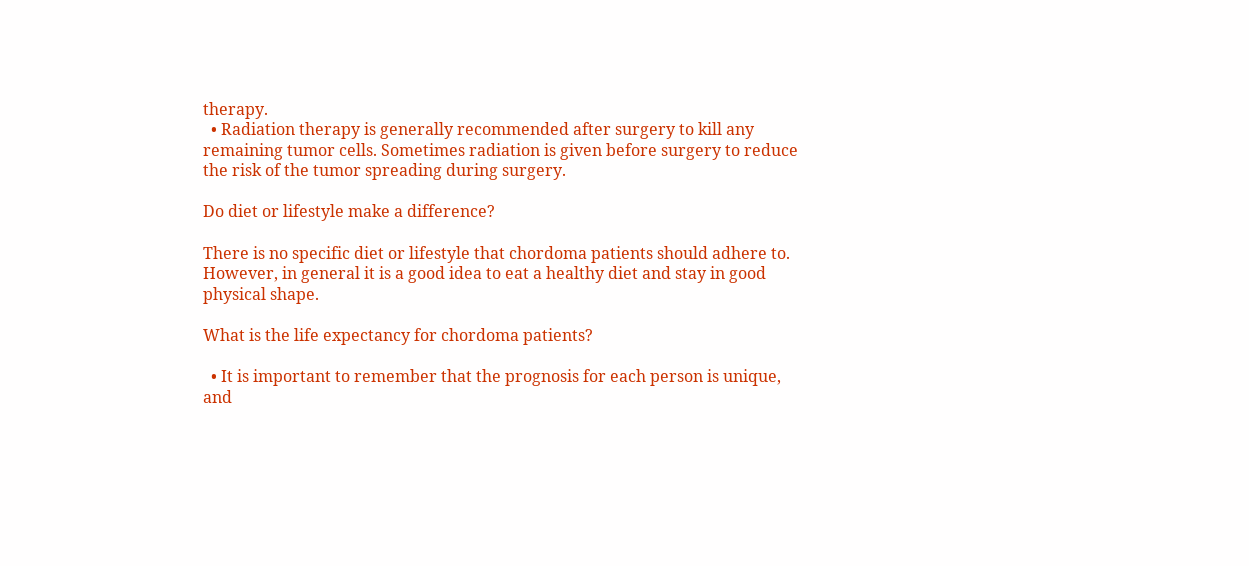therapy.
  • Radiation therapy is generally recommended after surgery to kill any remaining tumor cells. Sometimes radiation is given before surgery to reduce the risk of the tumor spreading during surgery.

Do diet or lifestyle make a difference?

There is no specific diet or lifestyle that chordoma patients should adhere to. However, in general it is a good idea to eat a healthy diet and stay in good physical shape.

What is the life expectancy for chordoma patients?

  • It is important to remember that the prognosis for each person is unique, and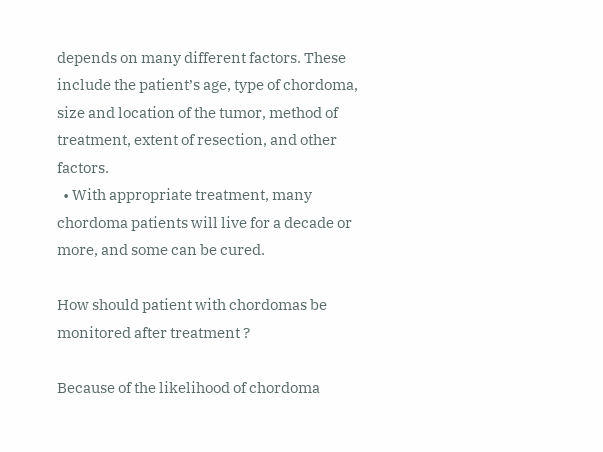depends on many different factors. These include the patient’s age, type of chordoma, size and location of the tumor, method of treatment, extent of resection, and other factors.
  • With appropriate treatment, many chordoma patients will live for a decade or more, and some can be cured.

How should patient with chordomas be monitored after treatment ?

Because of the likelihood of chordoma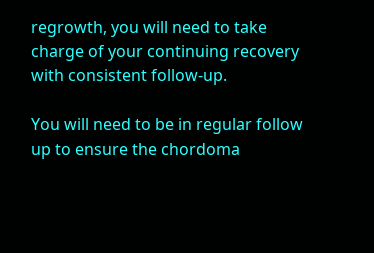regrowth, you will need to take charge of your continuing recovery with consistent follow-up.

You will need to be in regular follow up to ensure the chordoma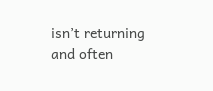isn’t returning and often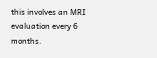this involves an MRI evaluation every 6 months.